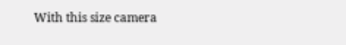With this size camera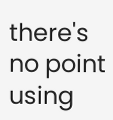there's no point using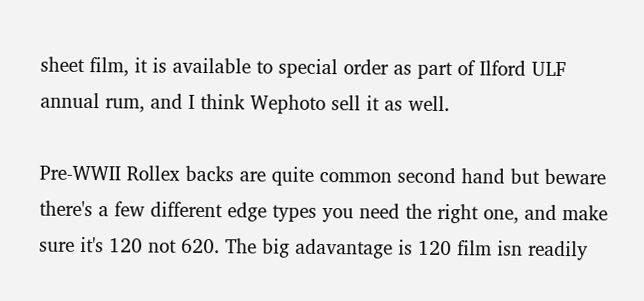sheet film, it is available to special order as part of Ilford ULF annual rum, and I think Wephoto sell it as well.

Pre-WWII Rollex backs are quite common second hand but beware there's a few different edge types you need the right one, and make sure it's 120 not 620. The big adavantage is 120 film isn readily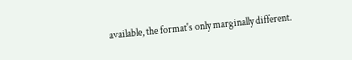available, the format's only marginally different.